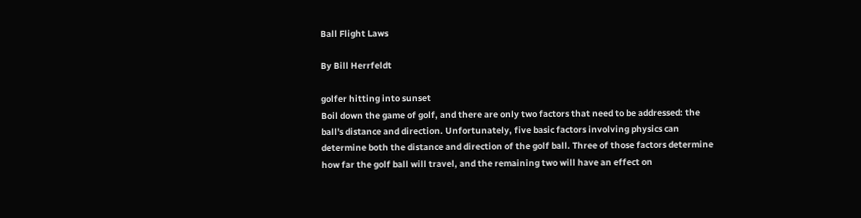Ball Flight Laws

By Bill Herrfeldt

golfer hitting into sunset
Boil down the game of golf, and there are only two factors that need to be addressed: the ball's distance and direction. Unfortunately, five basic factors involving physics can determine both the distance and direction of the golf ball. Three of those factors determine how far the golf ball will travel, and the remaining two will have an effect on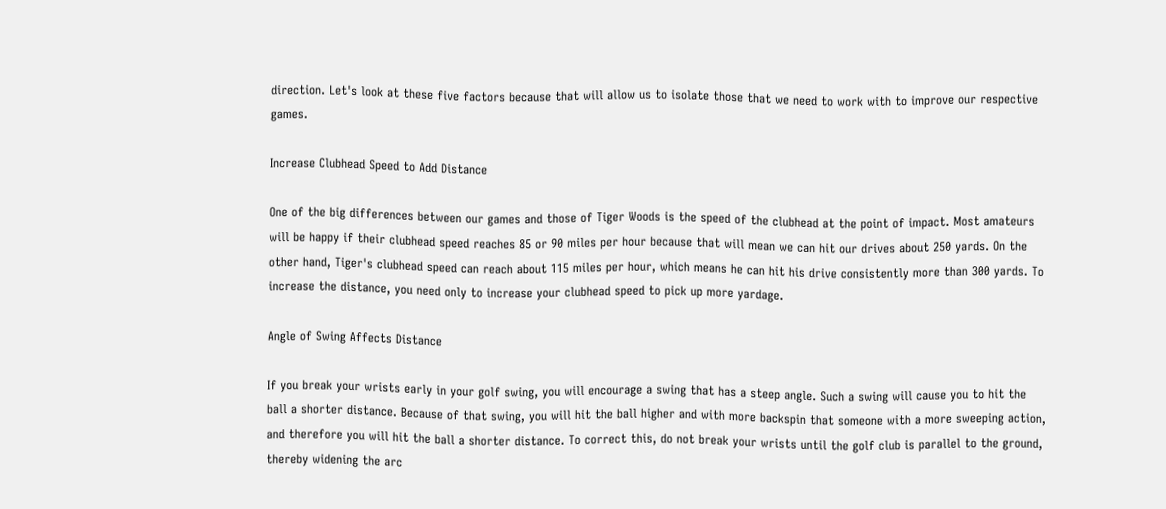direction. Let's look at these five factors because that will allow us to isolate those that we need to work with to improve our respective games.

Increase Clubhead Speed to Add Distance

One of the big differences between our games and those of Tiger Woods is the speed of the clubhead at the point of impact. Most amateurs will be happy if their clubhead speed reaches 85 or 90 miles per hour because that will mean we can hit our drives about 250 yards. On the other hand, Tiger's clubhead speed can reach about 115 miles per hour, which means he can hit his drive consistently more than 300 yards. To increase the distance, you need only to increase your clubhead speed to pick up more yardage.

Angle of Swing Affects Distance

If you break your wrists early in your golf swing, you will encourage a swing that has a steep angle. Such a swing will cause you to hit the ball a shorter distance. Because of that swing, you will hit the ball higher and with more backspin that someone with a more sweeping action, and therefore you will hit the ball a shorter distance. To correct this, do not break your wrists until the golf club is parallel to the ground, thereby widening the arc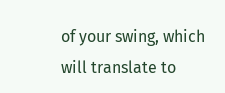of your swing, which will translate to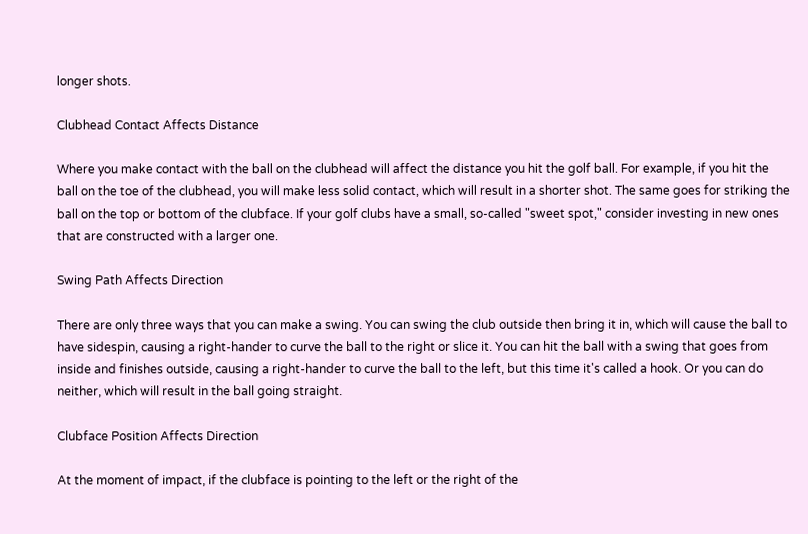longer shots.

Clubhead Contact Affects Distance

Where you make contact with the ball on the clubhead will affect the distance you hit the golf ball. For example, if you hit the ball on the toe of the clubhead, you will make less solid contact, which will result in a shorter shot. The same goes for striking the ball on the top or bottom of the clubface. If your golf clubs have a small, so-called "sweet spot," consider investing in new ones that are constructed with a larger one.

Swing Path Affects Direction

There are only three ways that you can make a swing. You can swing the club outside then bring it in, which will cause the ball to have sidespin, causing a right-hander to curve the ball to the right or slice it. You can hit the ball with a swing that goes from inside and finishes outside, causing a right-hander to curve the ball to the left, but this time it's called a hook. Or you can do neither, which will result in the ball going straight.

Clubface Position Affects Direction

At the moment of impact, if the clubface is pointing to the left or the right of the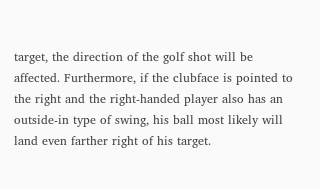target, the direction of the golf shot will be affected. Furthermore, if the clubface is pointed to the right and the right-handed player also has an outside-in type of swing, his ball most likely will land even farther right of his target.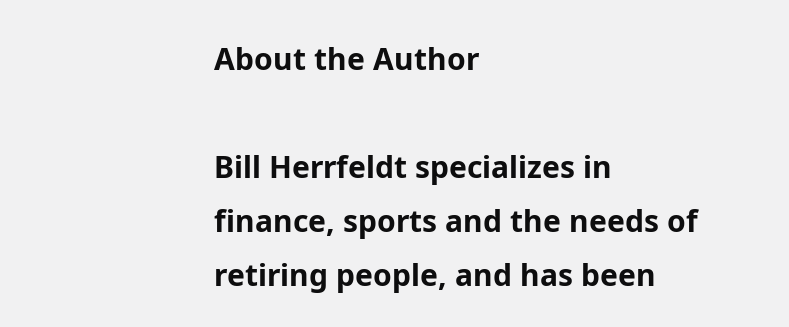About the Author

Bill Herrfeldt specializes in finance, sports and the needs of retiring people, and has been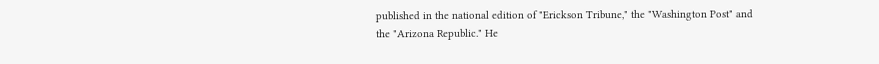published in the national edition of "Erickson Tribune," the "Washington Post" and the "Arizona Republic." He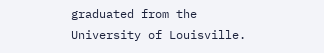graduated from the University of Louisville.